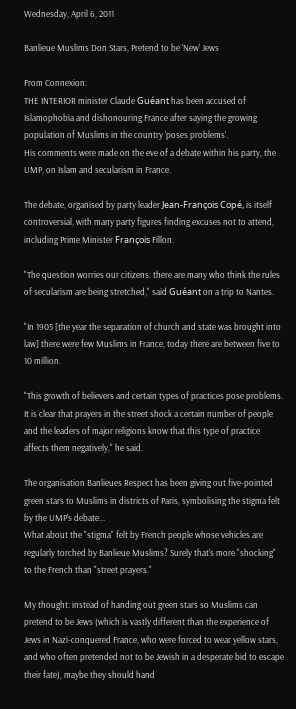Wednesday, April 6, 2011

Banlieue Muslims Don Stars, Pretend to be 'New' Jews

From Connexion:
THE INTERIOR minister Claude Guéant has been accused of Islamophobia and dishonouring France after saying the growing population of Muslims in the country 'poses problems'.
His comments were made on the eve of a debate within his party, the UMP, on Islam and secularism in France.

The debate, organised by party leader Jean-François Copé, is itself controversial, with many party figures finding excuses not to attend, including Prime Minister François Fillon.

"The question worries our citizens: there are many who think the rules of secularism are being stretched," said Guéant on a trip to Nantes.

"In 1905 [the year the separation of church and state was brought into law] there were few Muslims in France, today there are between five to 10 million.

"This growth of believers and certain types of practices pose problems. It is clear that prayers in the street shock a certain number of people and the leaders of major religions know that this type of practice affects them negatively," he said.

The organisation Banlieues Respect has been giving out five-pointed green stars to Muslims in districts of Paris, symbolising the stigma felt by the UMP's debate...
What about the "stigma" felt by French people whose vehicles are regularly torched by Banlieue Muslims? Surely that's more "shocking" to the French than "street prayers."

My thought: instead of handing out green stars so Muslims can pretend to be Jews (which is vastly different than the experience of Jews in Nazi-conquered France, who were forced to wear yellow stars, and who often pretended not to be Jewish in a desperate bid to escape their fate), maybe they should hand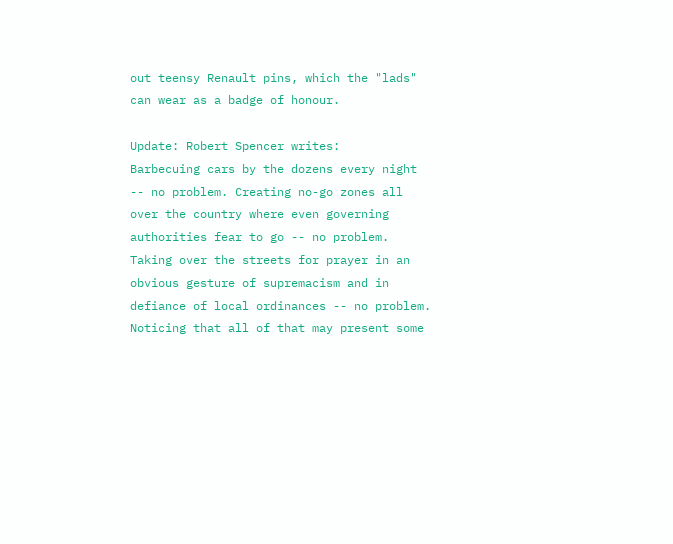out teensy Renault pins, which the "lads" can wear as a badge of honour.

Update: Robert Spencer writes:
Barbecuing cars by the dozens every night -- no problem. Creating no-go zones all over the country where even governing authorities fear to go -- no problem. Taking over the streets for prayer in an obvious gesture of supremacism and in defiance of local ordinances -- no problem. Noticing that all of that may present some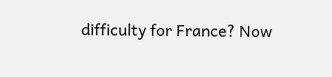difficulty for France? Now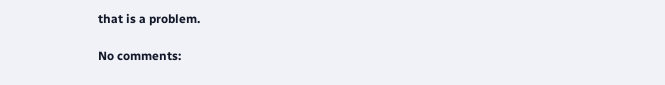that is a problem.

No comments: